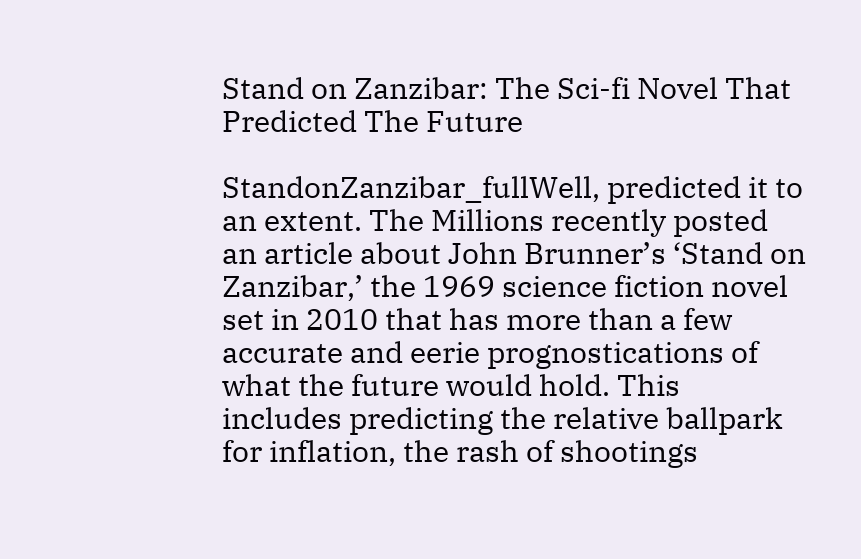Stand on Zanzibar: The Sci-fi Novel That Predicted The Future

StandonZanzibar_fullWell, predicted it to an extent. The Millions recently posted an article about John Brunner’s ‘Stand on Zanzibar,’ the 1969 science fiction novel set in 2010 that has more than a few accurate and eerie prognostications of what the future would hold. This includes predicting the relative ballpark for inflation, the rash of shootings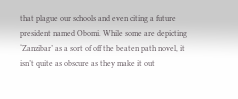that plague our schools and even citing a future president named Obomi. While some are depicting ‘Zanzibar’ as a sort of off the beaten path novel, it isn’t quite as obscure as they make it out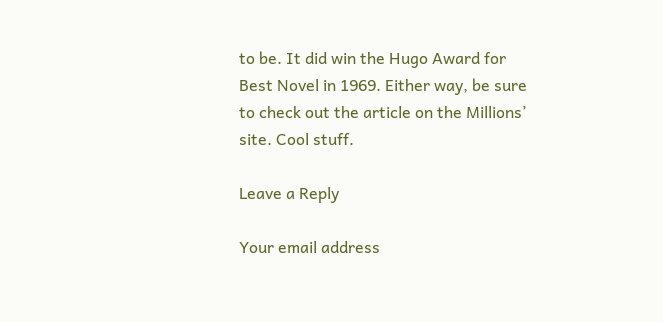to be. It did win the Hugo Award for Best Novel in 1969. Either way, be sure to check out the article on the Millions’ site. Cool stuff.

Leave a Reply

Your email address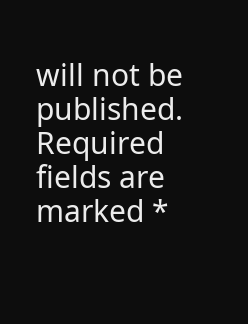will not be published. Required fields are marked *